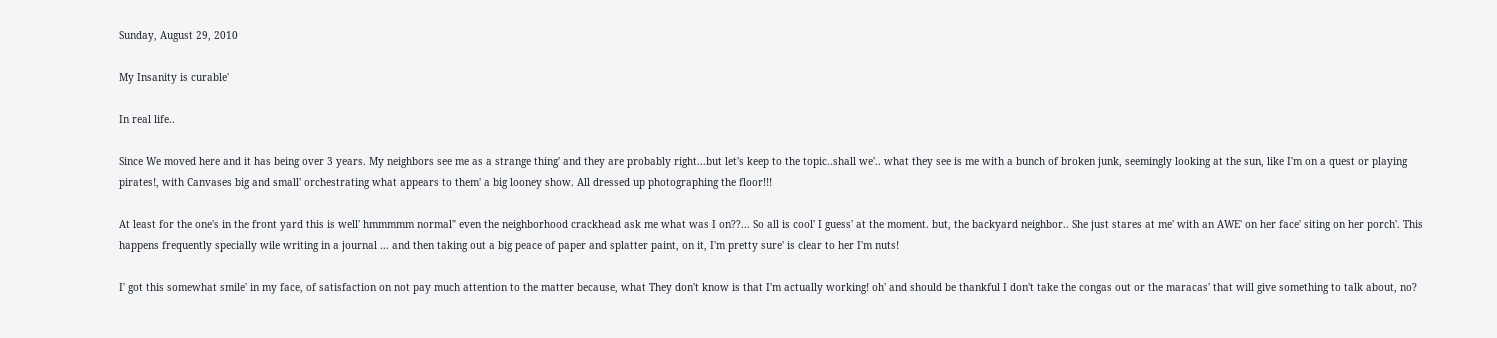Sunday, August 29, 2010

My Insanity is curable'

In real life..

Since We moved here and it has being over 3 years. My neighbors see me as a strange thing' and they are probably right...but let's keep to the topic..shall we'.. what they see is me with a bunch of broken junk, seemingly looking at the sun, like I'm on a quest or playing pirates!, with Canvases big and small' orchestrating what appears to them' a big looney show. All dressed up photographing the floor!!!

At least for the one's in the front yard this is well' hmmmmm normal" even the neighborhood crackhead ask me what was I on??... So all is cool' I guess' at the moment. but, the backyard neighbor.. She just stares at me' with an AWE' on her face' siting on her porch'. This happens frequently specially wile writing in a journal ... and then taking out a big peace of paper and splatter paint, on it, I'm pretty sure' is clear to her I'm nuts!

I' got this somewhat smile' in my face, of satisfaction on not pay much attention to the matter because, what They don't know is that I'm actually working! oh' and should be thankful I don't take the congas out or the maracas' that will give something to talk about, no?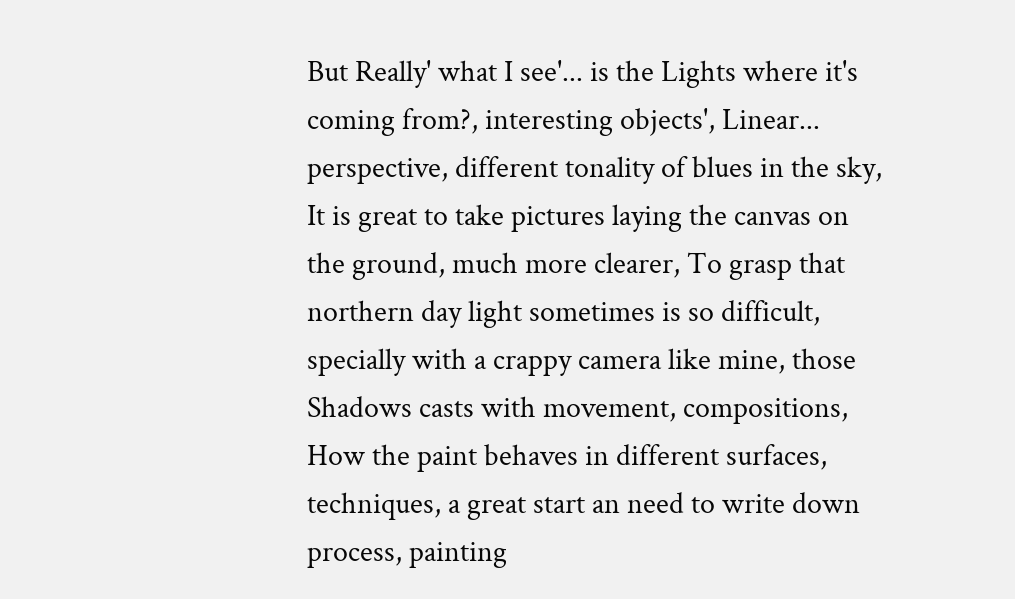But Really' what I see'... is the Lights where it's coming from?, interesting objects', Linear... perspective, different tonality of blues in the sky, It is great to take pictures laying the canvas on the ground, much more clearer, To grasp that northern day light sometimes is so difficult, specially with a crappy camera like mine, those Shadows casts with movement, compositions, How the paint behaves in different surfaces, techniques, a great start an need to write down process, painting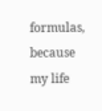formulas, because my life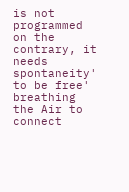is not programmed on the contrary, it needs spontaneity' to be free' breathing the Air to connect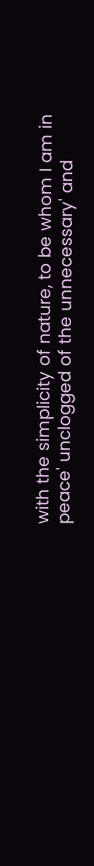with the simplicity of nature, to be whom I am in peace' unclogged of the unnecessary' and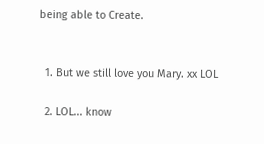being able to Create.


  1. But we still love you Mary. xx LOL

  2. LOL... know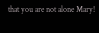that you are not alone Mary!